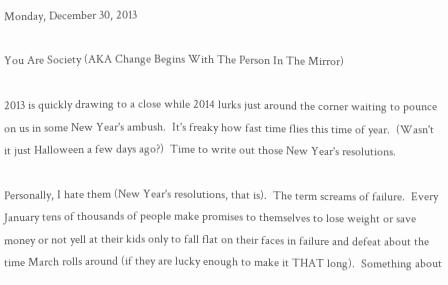Monday, December 30, 2013

You Are Society (AKA Change Begins With The Person In The Mirror)

2013 is quickly drawing to a close while 2014 lurks just around the corner waiting to pounce on us in some New Year's ambush.  It's freaky how fast time flies this time of year.  (Wasn't it just Halloween a few days ago?)  Time to write out those New Year's resolutions.

Personally, I hate them (New Year's resolutions, that is).  The term screams of failure.  Every January tens of thousands of people make promises to themselves to lose weight or save money or not yell at their kids only to fall flat on their faces in failure and defeat about the time March rolls around (if they are lucky enough to make it THAT long).  Something about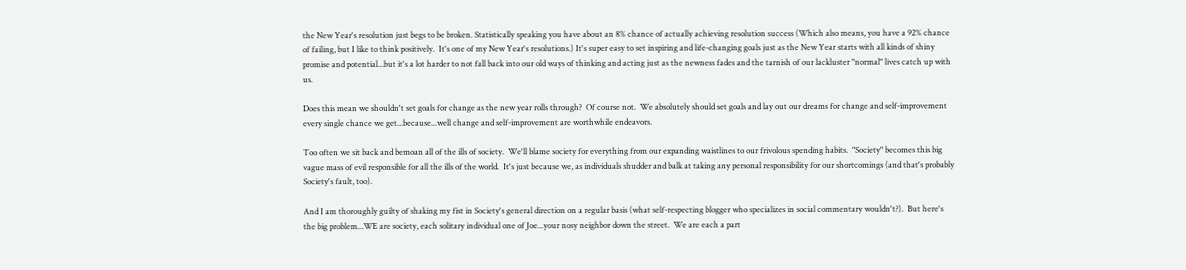the New Year's resolution just begs to be broken. Statistically speaking you have about an 8% chance of actually achieving resolution success (Which also means, you have a 92% chance of failing, but I like to think positively.  It's one of my New Year's resolutions.) It's super easy to set inspiring and life-changing goals just as the New Year starts with all kinds of shiny promise and potential...but it's a lot harder to not fall back into our old ways of thinking and acting just as the newness fades and the tarnish of our lackluster "normal" lives catch up with us.

Does this mean we shouldn't set goals for change as the new year rolls through?  Of course not.  We absolutely should set goals and lay out our dreams for change and self-improvement every single chance we get...because...well change and self-improvement are worthwhile endeavors.

Too often we sit back and bemoan all of the ills of society.  We'll blame society for everything from our expanding waistlines to our frivolous spending habits.  "Society" becomes this big vague mass of evil responsible for all the ills of the world.  It's just because we, as individuals shudder and balk at taking any personal responsibility for our shortcomings (and that's probably Society's fault, too).

And I am thoroughly guilty of shaking my fist in Society's general direction on a regular basis (what self-respecting blogger who specializes in social commentary wouldn't?).  But here's the big problem...WE are society, each solitary individual one of Joe...your nosy neighbor down the street.  We are each a part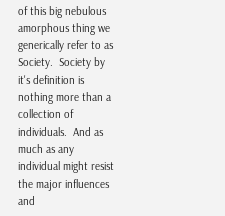of this big nebulous amorphous thing we generically refer to as Society.  Society by it's definition is nothing more than a collection of individuals.  And as much as any individual might resist the major influences and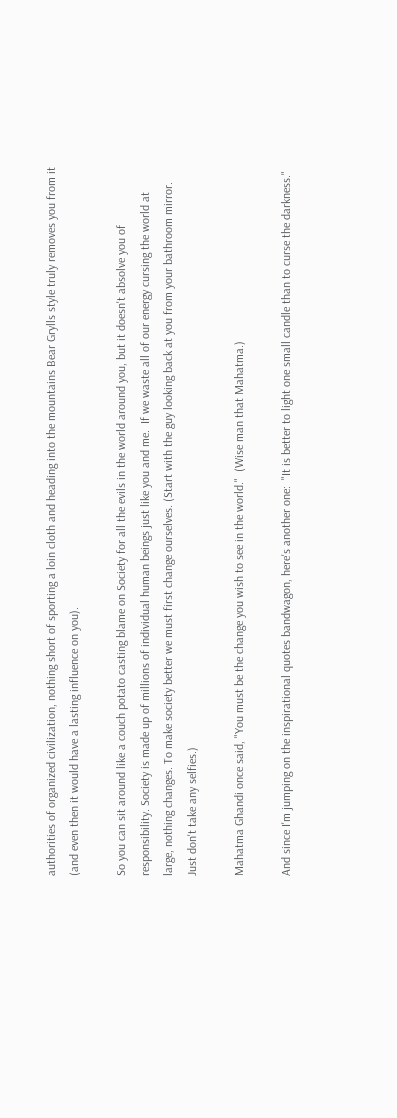authorities of organized civilization, nothing short of sporting a loin cloth and heading into the mountains Bear Grylls style truly removes you from it (and even then it would have a lasting influence on you).

So you can sit around like a couch potato casting blame on Society for all the evils in the world around you, but it doesn't absolve you of responsibility. Society is made up of millions of individual human beings just like you and me.  If we waste all of our energy cursing the world at large, nothing changes. To make society better we must first change ourselves. (Start with the guy looking back at you from your bathroom mirror.  Just don't take any selfies.)

Mahatma Ghandi once said, "You must be the change you wish to see in the world."  (Wise man that Mahatma.)

And since I'm jumping on the inspirational quotes bandwagon, here's another one:  "It is better to light one small candle than to curse the darkness."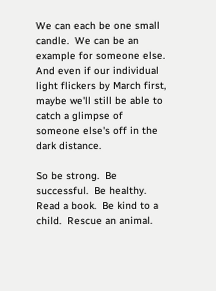We can each be one small candle.  We can be an example for someone else.  And even if our individual light flickers by March first, maybe we'll still be able to catch a glimpse of someone else's off in the dark distance.

So be strong.  Be successful.  Be healthy.  Read a book.  Be kind to a child.  Rescue an animal.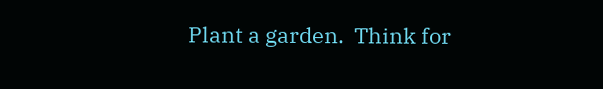Plant a garden.  Think for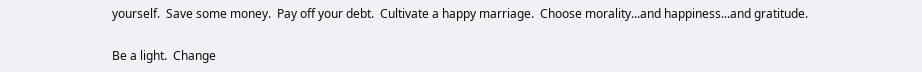yourself.  Save some money.  Pay off your debt.  Cultivate a happy marriage.  Choose morality...and happiness...and gratitude.

Be a light.  Change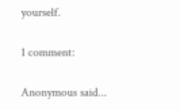yourself.

1 comment:

Anonymous said...